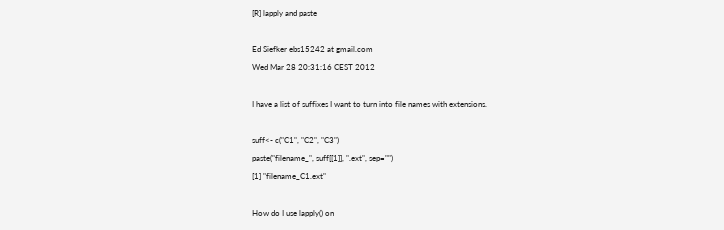[R] lapply and paste

Ed Siefker ebs15242 at gmail.com
Wed Mar 28 20:31:16 CEST 2012

I have a list of suffixes I want to turn into file names with extensions.

suff<- c("C1", "C2", "C3")
paste("filename_", suff[[1]], ".ext", sep="")
[1] "filename_C1.ext"

How do I use lapply() on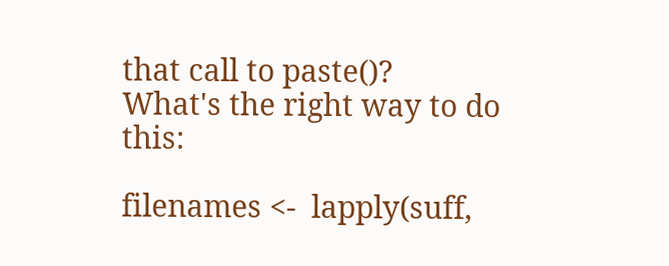that call to paste()?
What's the right way to do this:

filenames <-  lapply(suff,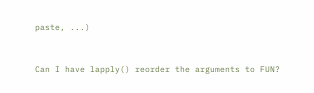paste, ...)


Can I have lapply() reorder the arguments to FUN?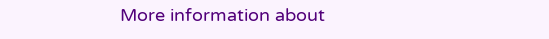More information about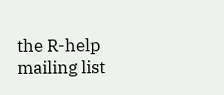the R-help mailing list